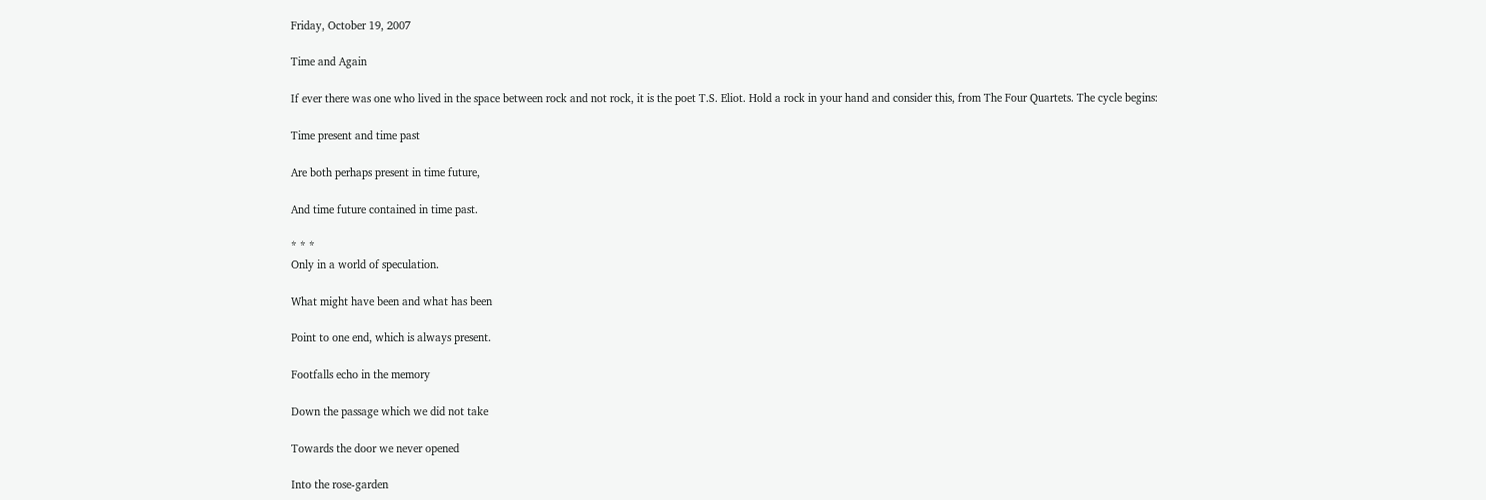Friday, October 19, 2007

Time and Again

If ever there was one who lived in the space between rock and not rock, it is the poet T.S. Eliot. Hold a rock in your hand and consider this, from The Four Quartets. The cycle begins:

Time present and time past

Are both perhaps present in time future,

And time future contained in time past.

* * *
Only in a world of speculation.

What might have been and what has been

Point to one end, which is always present.

Footfalls echo in the memory

Down the passage which we did not take

Towards the door we never opened

Into the rose-garden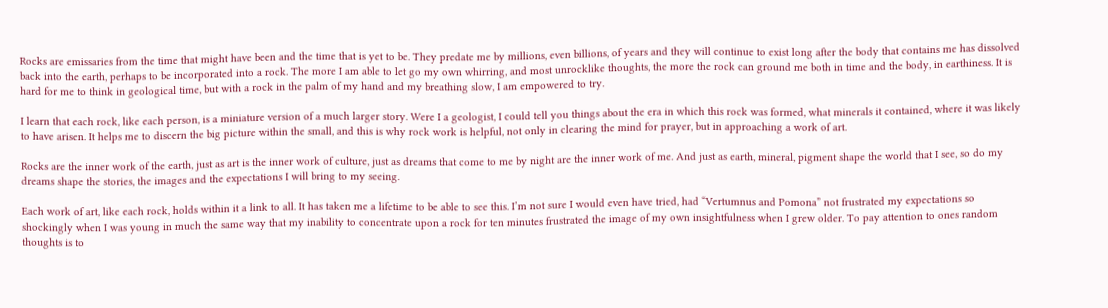Rocks are emissaries from the time that might have been and the time that is yet to be. They predate me by millions, even billions, of years and they will continue to exist long after the body that contains me has dissolved back into the earth, perhaps to be incorporated into a rock. The more I am able to let go my own whirring, and most unrocklike thoughts, the more the rock can ground me both in time and the body, in earthiness. It is hard for me to think in geological time, but with a rock in the palm of my hand and my breathing slow, I am empowered to try.

I learn that each rock, like each person, is a miniature version of a much larger story. Were I a geologist, I could tell you things about the era in which this rock was formed, what minerals it contained, where it was likely to have arisen. It helps me to discern the big picture within the small, and this is why rock work is helpful, not only in clearing the mind for prayer, but in approaching a work of art.

Rocks are the inner work of the earth, just as art is the inner work of culture, just as dreams that come to me by night are the inner work of me. And just as earth, mineral, pigment shape the world that I see, so do my dreams shape the stories, the images and the expectations I will bring to my seeing.

Each work of art, like each rock, holds within it a link to all. It has taken me a lifetime to be able to see this. I’m not sure I would even have tried, had “Vertumnus and Pomona” not frustrated my expectations so shockingly when I was young in much the same way that my inability to concentrate upon a rock for ten minutes frustrated the image of my own insightfulness when I grew older. To pay attention to ones random thoughts is to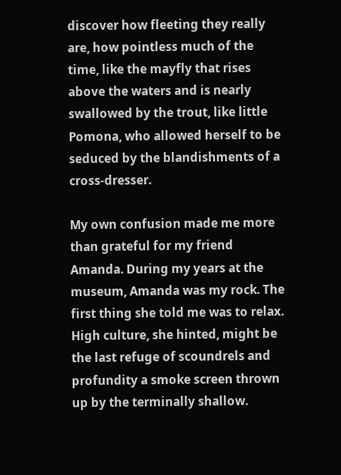discover how fleeting they really are, how pointless much of the time, like the mayfly that rises above the waters and is nearly swallowed by the trout, like little Pomona, who allowed herself to be seduced by the blandishments of a cross-dresser.

My own confusion made me more than grateful for my friend Amanda. During my years at the museum, Amanda was my rock. The first thing she told me was to relax. High culture, she hinted, might be the last refuge of scoundrels and profundity a smoke screen thrown up by the terminally shallow.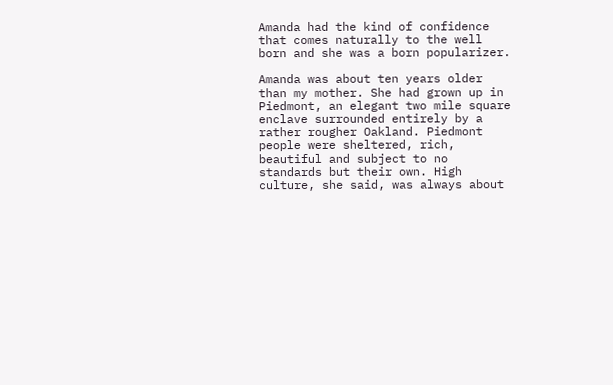Amanda had the kind of confidence that comes naturally to the well born and she was a born popularizer.

Amanda was about ten years older than my mother. She had grown up in Piedmont, an elegant two mile square enclave surrounded entirely by a rather rougher Oakland. Piedmont people were sheltered, rich, beautiful and subject to no standards but their own. High culture, she said, was always about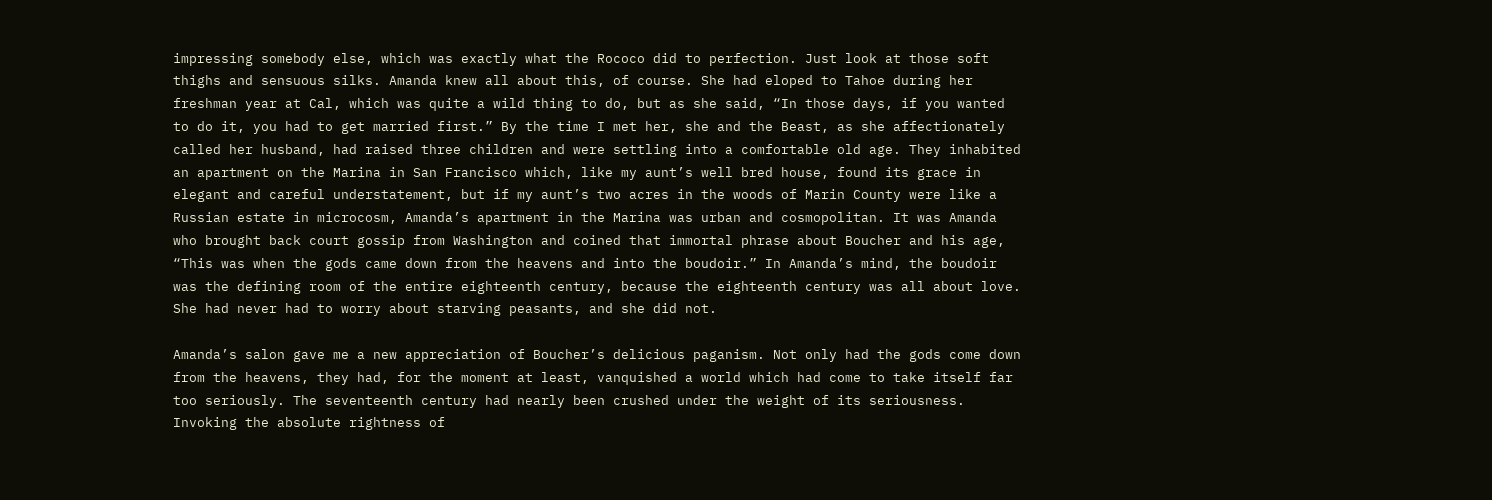impressing somebody else, which was exactly what the Rococo did to perfection. Just look at those soft thighs and sensuous silks. Amanda knew all about this, of course. She had eloped to Tahoe during her freshman year at Cal, which was quite a wild thing to do, but as she said, “In those days, if you wanted to do it, you had to get married first.” By the time I met her, she and the Beast, as she affectionately called her husband, had raised three children and were settling into a comfortable old age. They inhabited an apartment on the Marina in San Francisco which, like my aunt’s well bred house, found its grace in elegant and careful understatement, but if my aunt’s two acres in the woods of Marin County were like a Russian estate in microcosm, Amanda’s apartment in the Marina was urban and cosmopolitan. It was Amanda who brought back court gossip from Washington and coined that immortal phrase about Boucher and his age, “This was when the gods came down from the heavens and into the boudoir.” In Amanda’s mind, the boudoir was the defining room of the entire eighteenth century, because the eighteenth century was all about love. She had never had to worry about starving peasants, and she did not.

Amanda’s salon gave me a new appreciation of Boucher’s delicious paganism. Not only had the gods come down from the heavens, they had, for the moment at least, vanquished a world which had come to take itself far too seriously. The seventeenth century had nearly been crushed under the weight of its seriousness. Invoking the absolute rightness of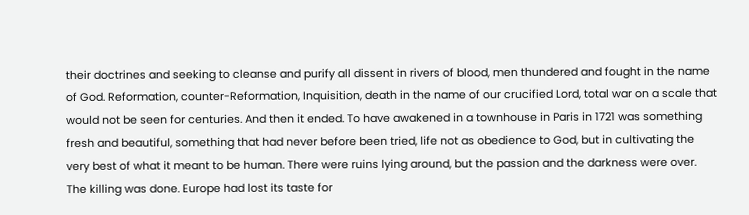their doctrines and seeking to cleanse and purify all dissent in rivers of blood, men thundered and fought in the name of God. Reformation, counter-Reformation, Inquisition, death in the name of our crucified Lord, total war on a scale that would not be seen for centuries. And then it ended. To have awakened in a townhouse in Paris in 1721 was something fresh and beautiful, something that had never before been tried, life not as obedience to God, but in cultivating the very best of what it meant to be human. There were ruins lying around, but the passion and the darkness were over. The killing was done. Europe had lost its taste for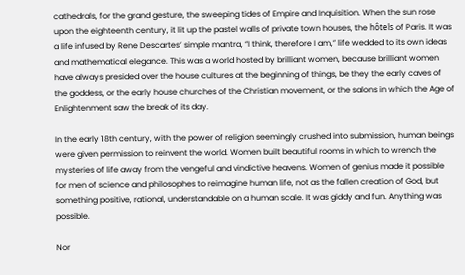cathedrals, for the grand gesture, the sweeping tides of Empire and Inquisition. When the sun rose upon the eighteenth century, it lit up the pastel walls of private town houses, the hôtels of Paris. It was a life infused by Rene Descartes’ simple mantra, “I think, therefore I am,” life wedded to its own ideas and mathematical elegance. This was a world hosted by brilliant women, because brilliant women have always presided over the house cultures at the beginning of things, be they the early caves of the goddess, or the early house churches of the Christian movement, or the salons in which the Age of Enlightenment saw the break of its day.

In the early 18th century, with the power of religion seemingly crushed into submission, human beings were given permission to reinvent the world. Women built beautiful rooms in which to wrench the mysteries of life away from the vengeful and vindictive heavens. Women of genius made it possible for men of science and philosophes to reimagine human life, not as the fallen creation of God, but something positive, rational, understandable on a human scale. It was giddy and fun. Anything was possible.

Nor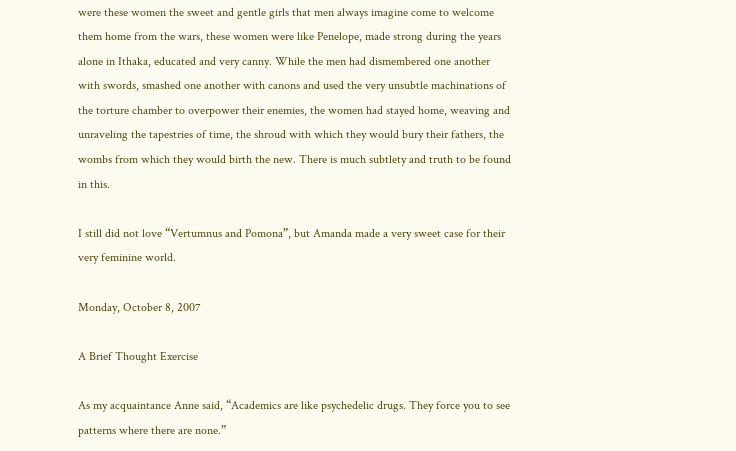were these women the sweet and gentle girls that men always imagine come to welcome them home from the wars, these women were like Penelope, made strong during the years alone in Ithaka, educated and very canny. While the men had dismembered one another with swords, smashed one another with canons and used the very unsubtle machinations of the torture chamber to overpower their enemies, the women had stayed home, weaving and unraveling the tapestries of time, the shroud with which they would bury their fathers, the wombs from which they would birth the new. There is much subtlety and truth to be found in this.

I still did not love “Vertumnus and Pomona”, but Amanda made a very sweet case for their very feminine world.

Monday, October 8, 2007

A Brief Thought Exercise

As my acquaintance Anne said, “Academics are like psychedelic drugs. They force you to see patterns where there are none.”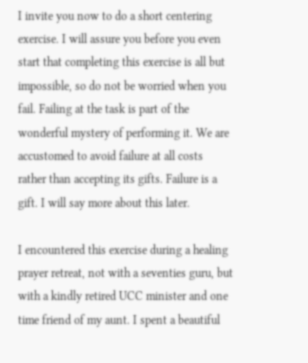I invite you now to do a short centering exercise. I will assure you before you even start that completing this exercise is all but impossible, so do not be worried when you fail. Failing at the task is part of the wonderful mystery of performing it. We are accustomed to avoid failure at all costs rather than accepting its gifts. Failure is a gift. I will say more about this later.

I encountered this exercise during a healing prayer retreat, not with a seventies guru, but with a kindly retired UCC minister and one time friend of my aunt. I spent a beautiful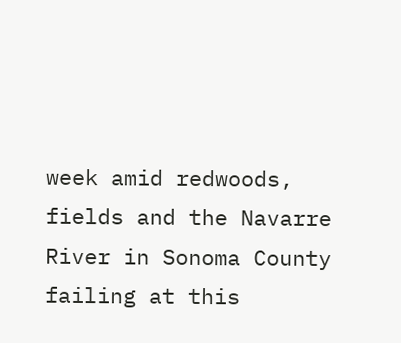week amid redwoods, fields and the Navarre River in Sonoma County failing at this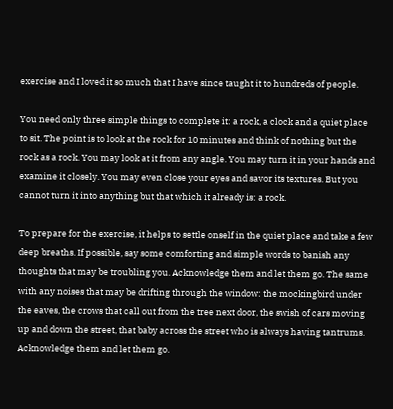exercise and I loved it so much that I have since taught it to hundreds of people.

You need only three simple things to complete it: a rock, a clock and a quiet place to sit. The point is to look at the rock for 10 minutes and think of nothing but the rock as a rock. You may look at it from any angle. You may turn it in your hands and examine it closely. You may even close your eyes and savor its textures. But you cannot turn it into anything but that which it already is: a rock.

To prepare for the exercise, it helps to settle onself in the quiet place and take a few deep breaths. If possible, say some comforting and simple words to banish any thoughts that may be troubling you. Acknowledge them and let them go. The same with any noises that may be drifting through the window: the mockingbird under the eaves, the crows that call out from the tree next door, the swish of cars moving up and down the street, that baby across the street who is always having tantrums. Acknowledge them and let them go.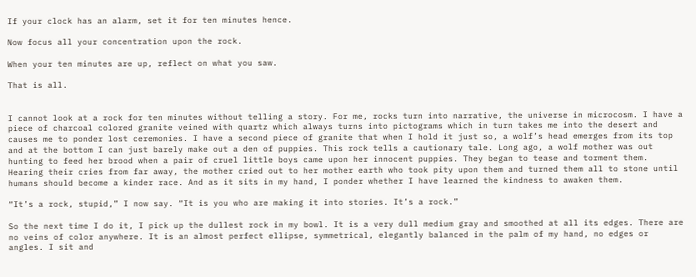If your clock has an alarm, set it for ten minutes hence.

Now focus all your concentration upon the rock.

When your ten minutes are up, reflect on what you saw.

That is all.


I cannot look at a rock for ten minutes without telling a story. For me, rocks turn into narrative, the universe in microcosm. I have a piece of charcoal colored granite veined with quartz which always turns into pictograms which in turn takes me into the desert and causes me to ponder lost ceremonies. I have a second piece of granite that when I hold it just so, a wolf’s head emerges from its top and at the bottom I can just barely make out a den of puppies. This rock tells a cautionary tale. Long ago, a wolf mother was out hunting to feed her brood when a pair of cruel little boys came upon her innocent puppies. They began to tease and torment them. Hearing their cries from far away, the mother cried out to her mother earth who took pity upon them and turned them all to stone until humans should become a kinder race. And as it sits in my hand, I ponder whether I have learned the kindness to awaken them.

“It’s a rock, stupid,” I now say. “It is you who are making it into stories. It’s a rock.”

So the next time I do it, I pick up the dullest rock in my bowl. It is a very dull medium gray and smoothed at all its edges. There are no veins of color anywhere. It is an almost perfect ellipse, symmetrical, elegantly balanced in the palm of my hand, no edges or angles. I sit and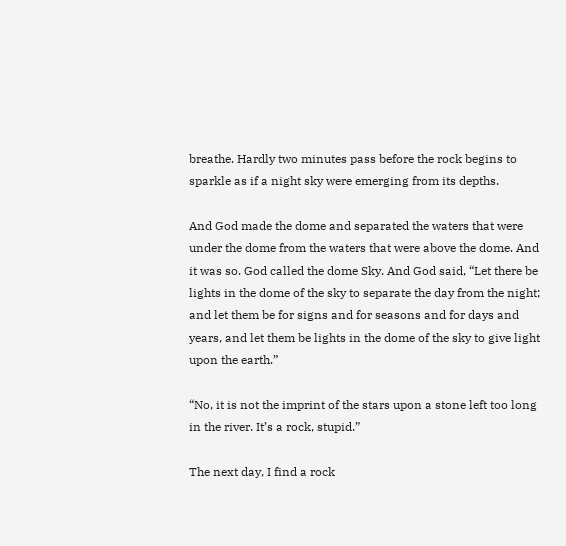breathe. Hardly two minutes pass before the rock begins to sparkle as if a night sky were emerging from its depths.

And God made the dome and separated the waters that were under the dome from the waters that were above the dome. And it was so. God called the dome Sky. And God said, “Let there be lights in the dome of the sky to separate the day from the night; and let them be for signs and for seasons and for days and years, and let them be lights in the dome of the sky to give light upon the earth.”

“No, it is not the imprint of the stars upon a stone left too long in the river. It’s a rock, stupid.”

The next day, I find a rock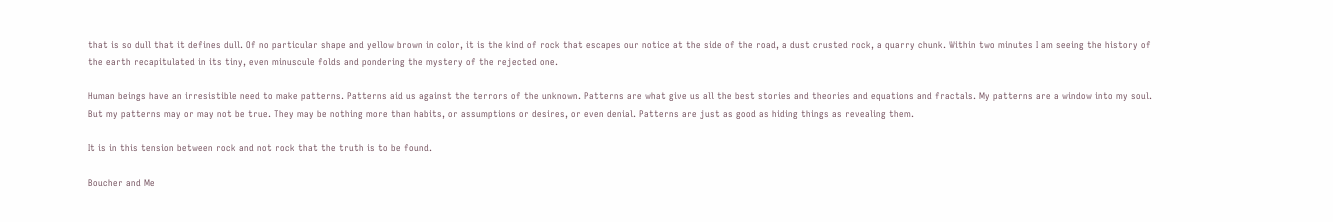that is so dull that it defines dull. Of no particular shape and yellow brown in color, it is the kind of rock that escapes our notice at the side of the road, a dust crusted rock, a quarry chunk. Within two minutes I am seeing the history of the earth recapitulated in its tiny, even minuscule folds and pondering the mystery of the rejected one.

Human beings have an irresistible need to make patterns. Patterns aid us against the terrors of the unknown. Patterns are what give us all the best stories and theories and equations and fractals. My patterns are a window into my soul. But my patterns may or may not be true. They may be nothing more than habits, or assumptions or desires, or even denial. Patterns are just as good as hiding things as revealing them.

It is in this tension between rock and not rock that the truth is to be found.

Boucher and Me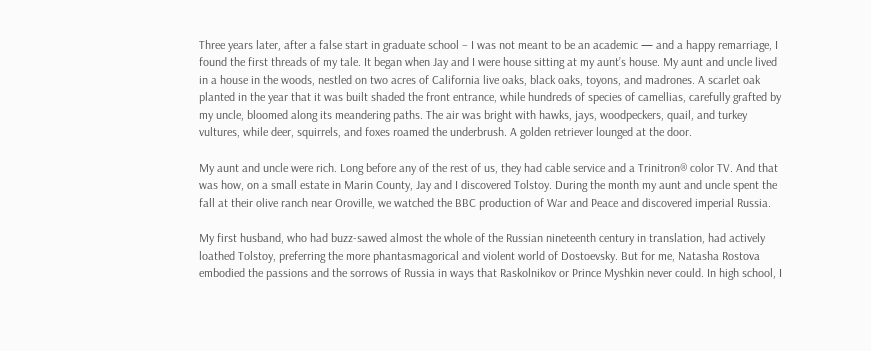Three years later, after a false start in graduate school – I was not meant to be an academic — and a happy remarriage, I found the first threads of my tale. It began when Jay and I were house sitting at my aunt’s house. My aunt and uncle lived in a house in the woods, nestled on two acres of California live oaks, black oaks, toyons, and madrones. A scarlet oak planted in the year that it was built shaded the front entrance, while hundreds of species of camellias, carefully grafted by my uncle, bloomed along its meandering paths. The air was bright with hawks, jays, woodpeckers, quail, and turkey vultures, while deer, squirrels, and foxes roamed the underbrush. A golden retriever lounged at the door.

My aunt and uncle were rich. Long before any of the rest of us, they had cable service and a Trinitron® color TV. And that was how, on a small estate in Marin County, Jay and I discovered Tolstoy. During the month my aunt and uncle spent the fall at their olive ranch near Oroville, we watched the BBC production of War and Peace and discovered imperial Russia.

My first husband, who had buzz-sawed almost the whole of the Russian nineteenth century in translation, had actively loathed Tolstoy, preferring the more phantasmagorical and violent world of Dostoevsky. But for me, Natasha Rostova embodied the passions and the sorrows of Russia in ways that Raskolnikov or Prince Myshkin never could. In high school, I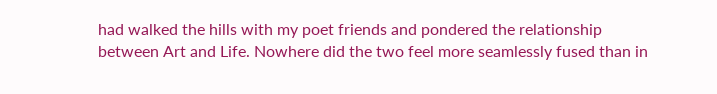had walked the hills with my poet friends and pondered the relationship between Art and Life. Nowhere did the two feel more seamlessly fused than in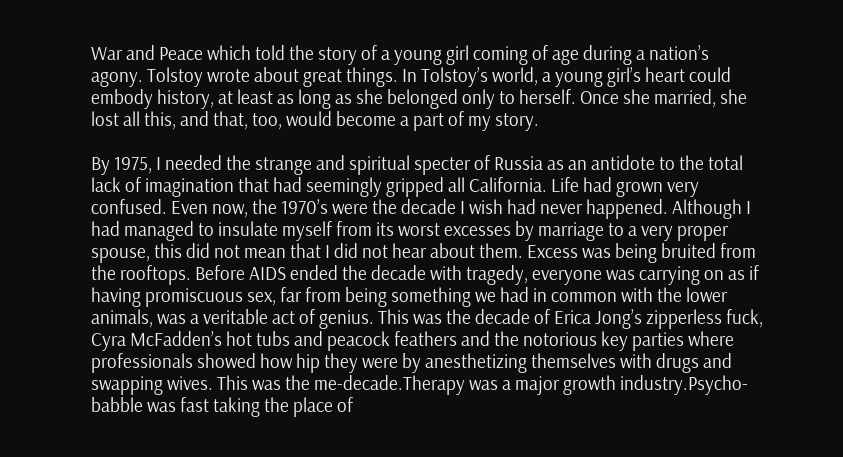War and Peace which told the story of a young girl coming of age during a nation’s agony. Tolstoy wrote about great things. In Tolstoy’s world, a young girl’s heart could embody history, at least as long as she belonged only to herself. Once she married, she lost all this, and that, too, would become a part of my story.

By 1975, I needed the strange and spiritual specter of Russia as an antidote to the total lack of imagination that had seemingly gripped all California. Life had grown very confused. Even now, the 1970’s were the decade I wish had never happened. Although I had managed to insulate myself from its worst excesses by marriage to a very proper spouse, this did not mean that I did not hear about them. Excess was being bruited from the rooftops. Before AIDS ended the decade with tragedy, everyone was carrying on as if having promiscuous sex, far from being something we had in common with the lower animals, was a veritable act of genius. This was the decade of Erica Jong’s zipperless fuck, Cyra McFadden’s hot tubs and peacock feathers and the notorious key parties where professionals showed how hip they were by anesthetizing themselves with drugs and swapping wives. This was the me-decade.Therapy was a major growth industry.Psycho-babble was fast taking the place of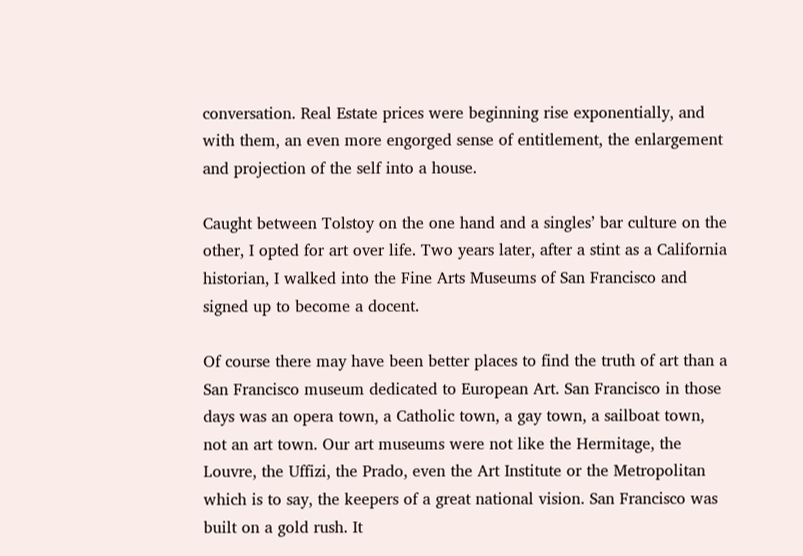conversation. Real Estate prices were beginning rise exponentially, and with them, an even more engorged sense of entitlement, the enlargement and projection of the self into a house.

Caught between Tolstoy on the one hand and a singles’ bar culture on the other, I opted for art over life. Two years later, after a stint as a California historian, I walked into the Fine Arts Museums of San Francisco and signed up to become a docent.

Of course there may have been better places to find the truth of art than a San Francisco museum dedicated to European Art. San Francisco in those days was an opera town, a Catholic town, a gay town, a sailboat town, not an art town. Our art museums were not like the Hermitage, the Louvre, the Uffizi, the Prado, even the Art Institute or the Metropolitan which is to say, the keepers of a great national vision. San Francisco was built on a gold rush. It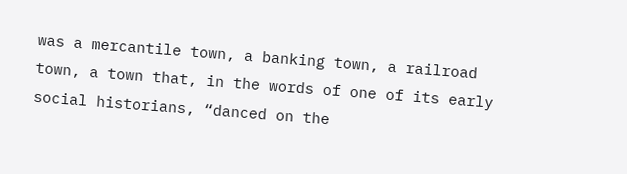was a mercantile town, a banking town, a railroad town, a town that, in the words of one of its early social historians, “danced on the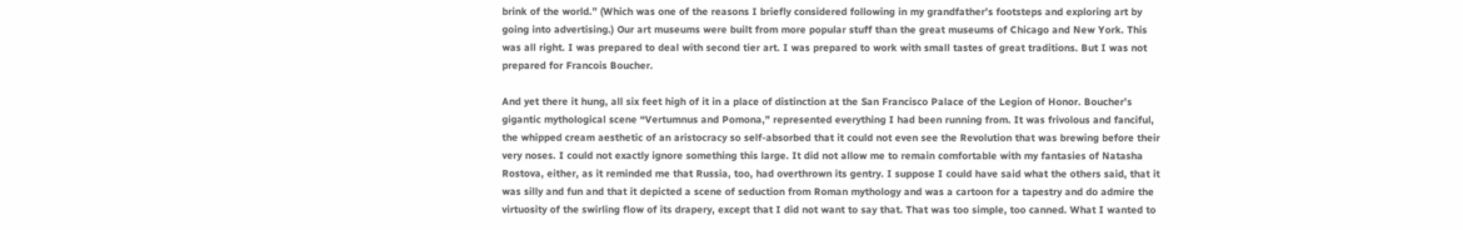brink of the world.” (Which was one of the reasons I briefly considered following in my grandfather’s footsteps and exploring art by going into advertising.) Our art museums were built from more popular stuff than the great museums of Chicago and New York. This was all right. I was prepared to deal with second tier art. I was prepared to work with small tastes of great traditions. But I was not prepared for Francois Boucher.

And yet there it hung, all six feet high of it in a place of distinction at the San Francisco Palace of the Legion of Honor. Boucher’s gigantic mythological scene “Vertumnus and Pomona,” represented everything I had been running from. It was frivolous and fanciful, the whipped cream aesthetic of an aristocracy so self-absorbed that it could not even see the Revolution that was brewing before their very noses. I could not exactly ignore something this large. It did not allow me to remain comfortable with my fantasies of Natasha Rostova, either, as it reminded me that Russia, too, had overthrown its gentry. I suppose I could have said what the others said, that it was silly and fun and that it depicted a scene of seduction from Roman mythology and was a cartoon for a tapestry and do admire the virtuosity of the swirling flow of its drapery, except that I did not want to say that. That was too simple, too canned. What I wanted to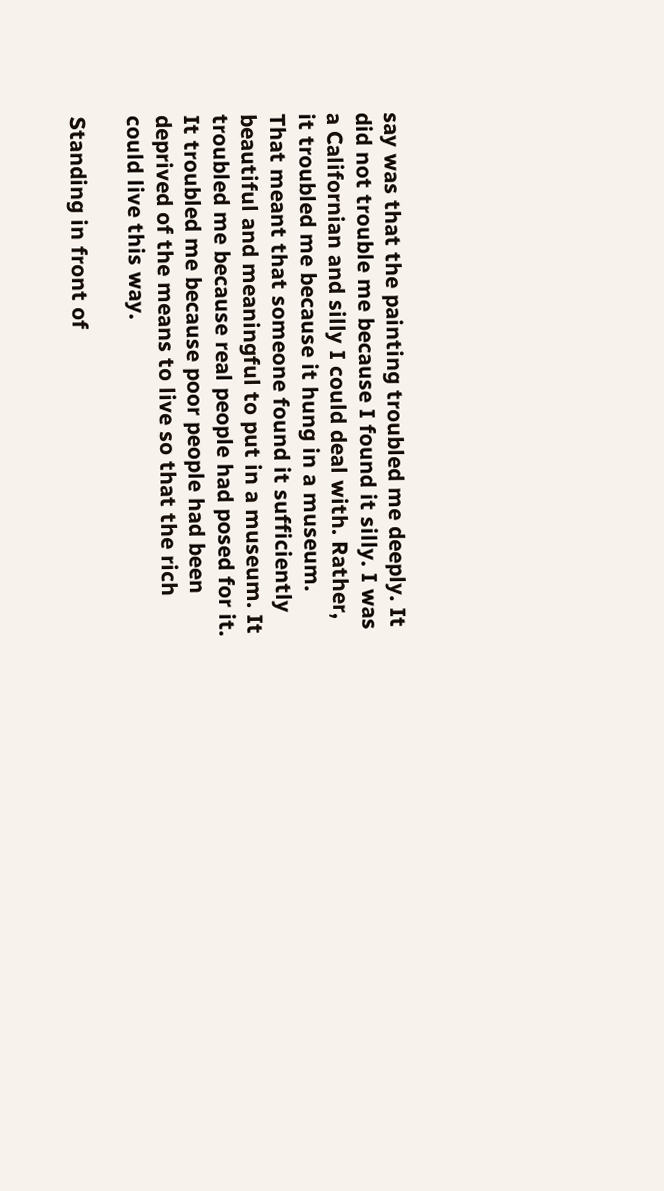say was that the painting troubled me deeply. It did not trouble me because I found it silly. I was a Californian and silly I could deal with. Rather, it troubled me because it hung in a museum. That meant that someone found it sufficiently beautiful and meaningful to put in a museum. It troubled me because real people had posed for it. It troubled me because poor people had been deprived of the means to live so that the rich could live this way.

Standing in front of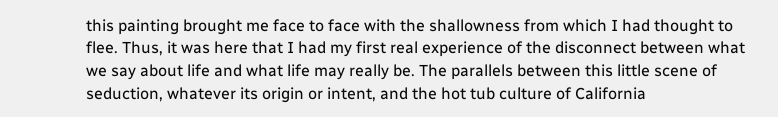this painting brought me face to face with the shallowness from which I had thought to flee. Thus, it was here that I had my first real experience of the disconnect between what we say about life and what life may really be. The parallels between this little scene of seduction, whatever its origin or intent, and the hot tub culture of California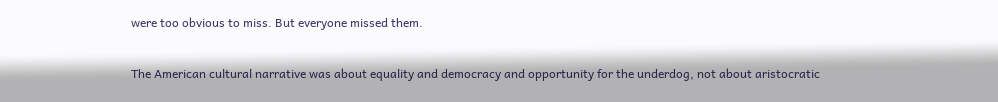were too obvious to miss. But everyone missed them.

The American cultural narrative was about equality and democracy and opportunity for the underdog, not about aristocratic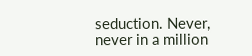seduction. Never, never in a million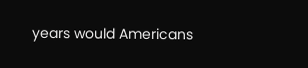years would Americans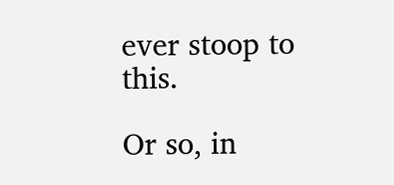ever stoop to this.

Or so, in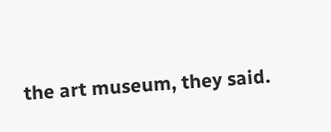the art museum, they said.